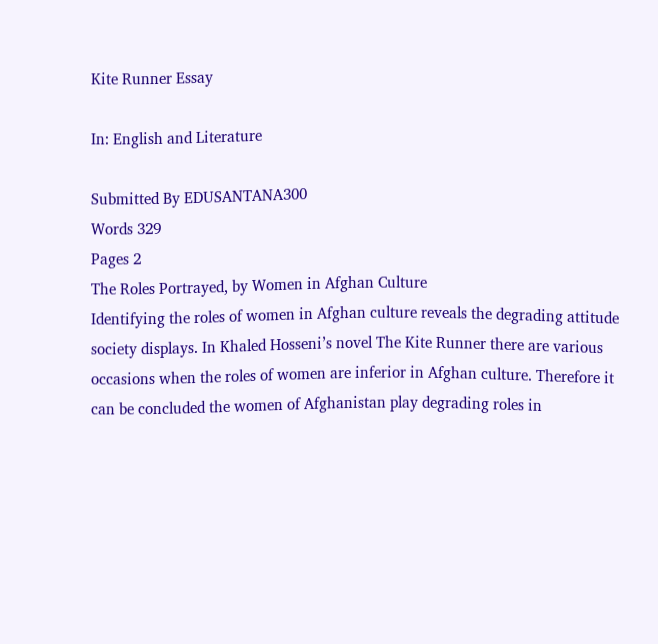Kite Runner Essay

In: English and Literature

Submitted By EDUSANTANA300
Words 329
Pages 2
The Roles Portrayed, by Women in Afghan Culture
Identifying the roles of women in Afghan culture reveals the degrading attitude society displays. In Khaled Hosseni’s novel The Kite Runner there are various occasions when the roles of women are inferior in Afghan culture. Therefore it can be concluded the women of Afghanistan play degrading roles in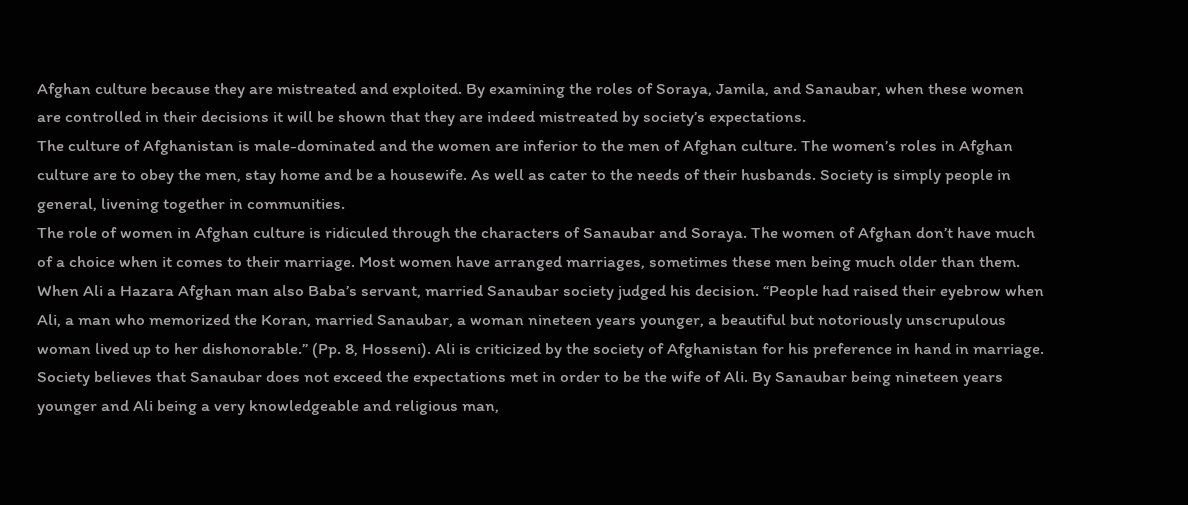Afghan culture because they are mistreated and exploited. By examining the roles of Soraya, Jamila, and Sanaubar, when these women are controlled in their decisions it will be shown that they are indeed mistreated by society’s expectations.
The culture of Afghanistan is male-dominated and the women are inferior to the men of Afghan culture. The women’s roles in Afghan culture are to obey the men, stay home and be a housewife. As well as cater to the needs of their husbands. Society is simply people in general, livening together in communities.
The role of women in Afghan culture is ridiculed through the characters of Sanaubar and Soraya. The women of Afghan don’t have much of a choice when it comes to their marriage. Most women have arranged marriages, sometimes these men being much older than them. When Ali a Hazara Afghan man also Baba’s servant, married Sanaubar society judged his decision. “People had raised their eyebrow when Ali, a man who memorized the Koran, married Sanaubar, a woman nineteen years younger, a beautiful but notoriously unscrupulous woman lived up to her dishonorable.” (Pp. 8, Hosseni). Ali is criticized by the society of Afghanistan for his preference in hand in marriage. Society believes that Sanaubar does not exceed the expectations met in order to be the wife of Ali. By Sanaubar being nineteen years younger and Ali being a very knowledgeable and religious man,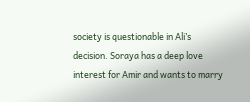society is questionable in Ali’s decision. Soraya has a deep love interest for Amir and wants to marry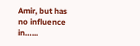Amir, but has no influence in…...